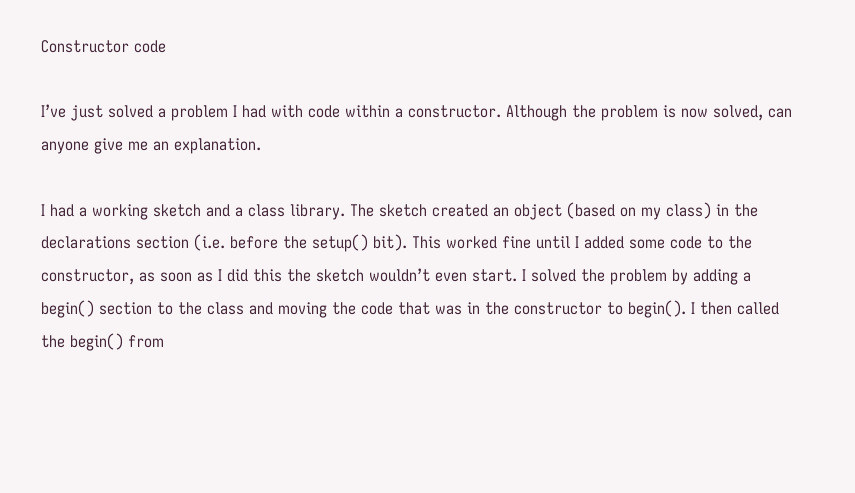Constructor code

I’ve just solved a problem I had with code within a constructor. Although the problem is now solved, can anyone give me an explanation.

I had a working sketch and a class library. The sketch created an object (based on my class) in the declarations section (i.e. before the setup() bit). This worked fine until I added some code to the constructor, as soon as I did this the sketch wouldn’t even start. I solved the problem by adding a begin() section to the class and moving the code that was in the constructor to begin(). I then called the begin() from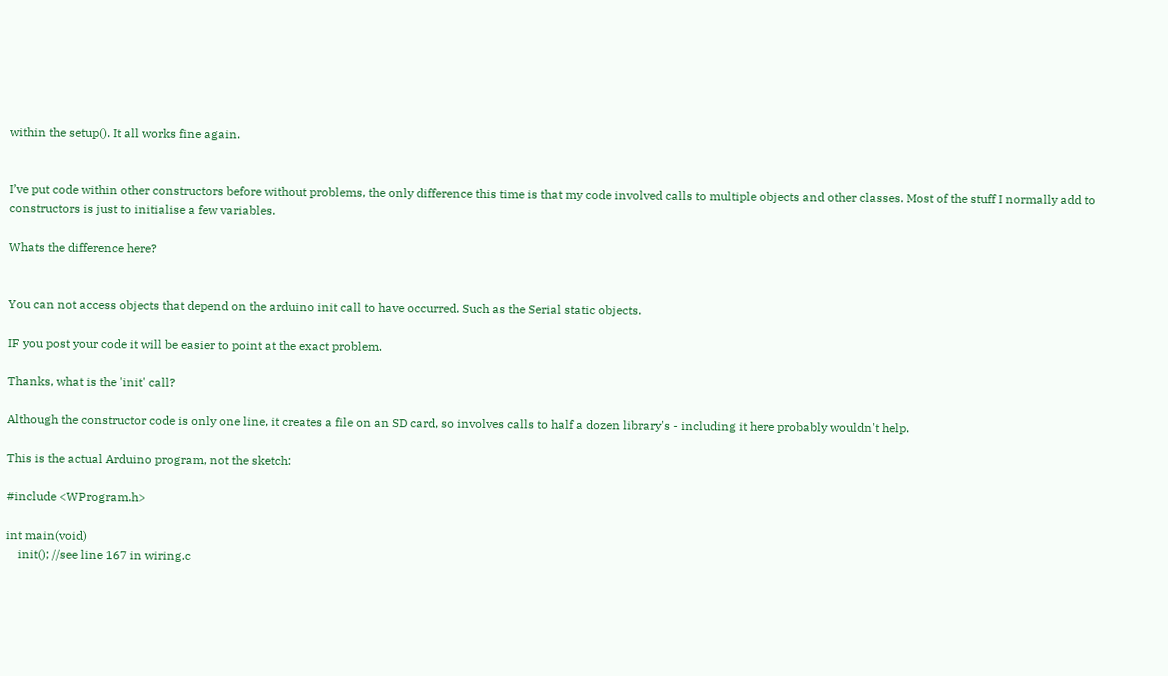within the setup(). It all works fine again.


I’ve put code within other constructors before without problems, the only difference this time is that my code involved calls to multiple objects and other classes. Most of the stuff I normally add to constructors is just to initialise a few variables.

Whats the difference here?


You can not access objects that depend on the arduino init call to have occurred. Such as the Serial static objects.

IF you post your code it will be easier to point at the exact problem.

Thanks, what is the 'init' call?

Although the constructor code is only one line, it creates a file on an SD card, so involves calls to half a dozen library's - including it here probably wouldn't help.

This is the actual Arduino program, not the sketch:

#include <WProgram.h>

int main(void)
    init(); //see line 167 in wiring.c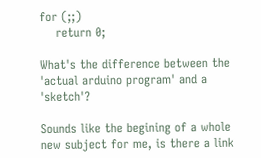for (;;)
    return 0;

What's the difference between the 'actual arduino program' and a 'sketch'?

Sounds like the begining of a whole new subject for me, is there a link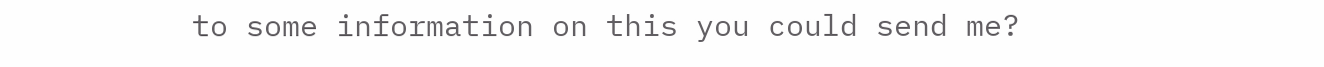to some information on this you could send me?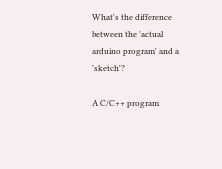What's the difference between the 'actual arduino program' and a 'sketch'?

A C/C++ program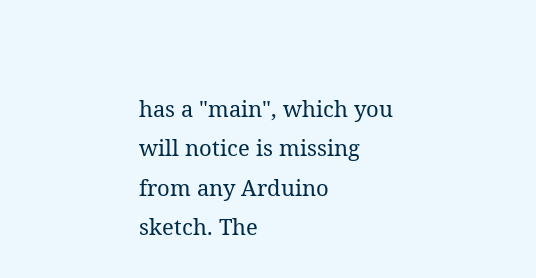has a "main", which you will notice is missing from any Arduino sketch. The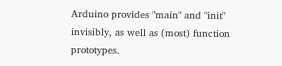Arduino provides "main" and "init" invisibly, as well as (most) function prototypes.